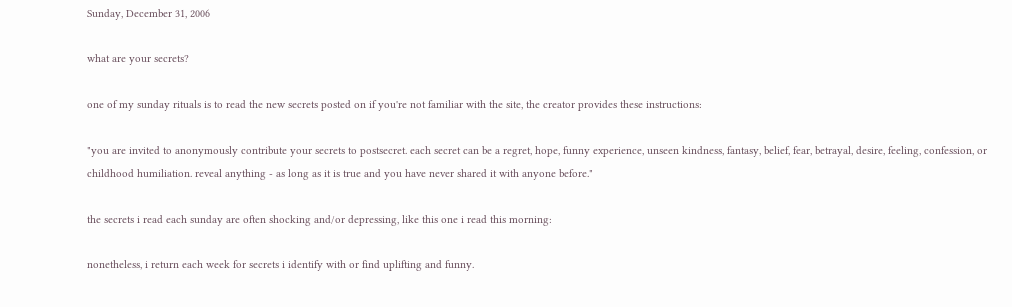Sunday, December 31, 2006

what are your secrets?

one of my sunday rituals is to read the new secrets posted on if you're not familiar with the site, the creator provides these instructions:

"you are invited to anonymously contribute your secrets to postsecret. each secret can be a regret, hope, funny experience, unseen kindness, fantasy, belief, fear, betrayal, desire, feeling, confession, or childhood humiliation. reveal anything - as long as it is true and you have never shared it with anyone before."

the secrets i read each sunday are often shocking and/or depressing, like this one i read this morning:

nonetheless, i return each week for secrets i identify with or find uplifting and funny.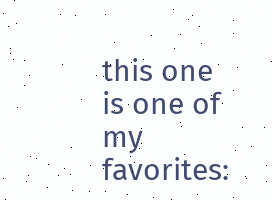this one is one of my favorites: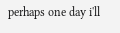perhaps one day i'll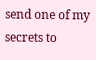send one of my secrets to